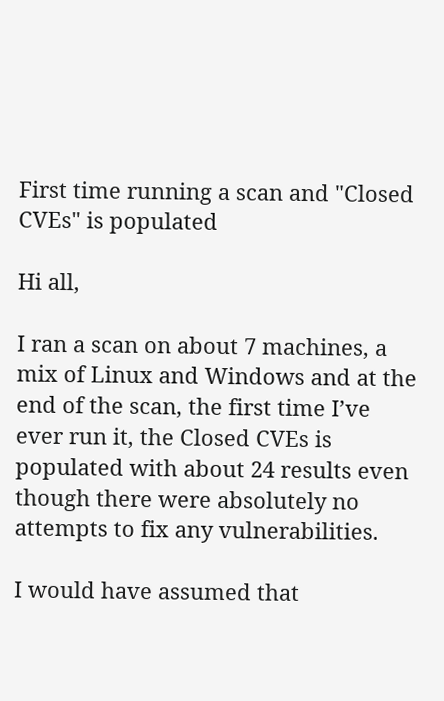First time running a scan and "Closed CVEs" is populated

Hi all,

I ran a scan on about 7 machines, a mix of Linux and Windows and at the end of the scan, the first time I’ve ever run it, the Closed CVEs is populated with about 24 results even though there were absolutely no attempts to fix any vulnerabilities.

I would have assumed that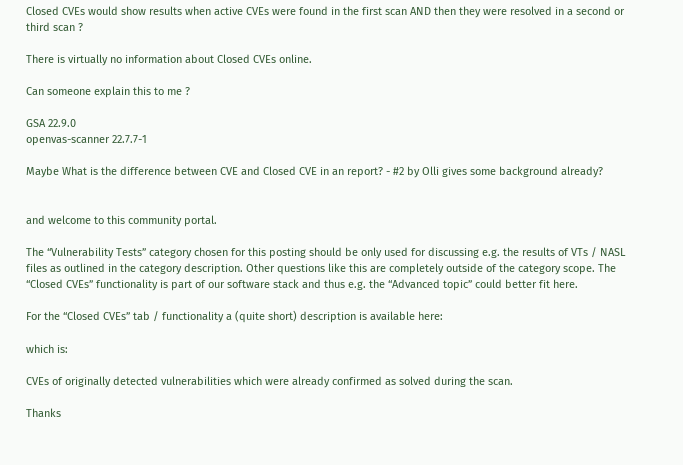Closed CVEs would show results when active CVEs were found in the first scan AND then they were resolved in a second or third scan ?

There is virtually no information about Closed CVEs online.

Can someone explain this to me ?

GSA 22.9.0
openvas-scanner 22.7.7-1

Maybe What is the difference between CVE and Closed CVE in an report? - #2 by Olli gives some background already?


and welcome to this community portal.

The “Vulnerability Tests” category chosen for this posting should be only used for discussing e.g. the results of VTs / NASL files as outlined in the category description. Other questions like this are completely outside of the category scope. The “Closed CVEs” functionality is part of our software stack and thus e.g. the “Advanced topic” could better fit here.

For the “Closed CVEs” tab / functionality a (quite short) description is available here:

which is:

CVEs of originally detected vulnerabilities which were already confirmed as solved during the scan.

Thanks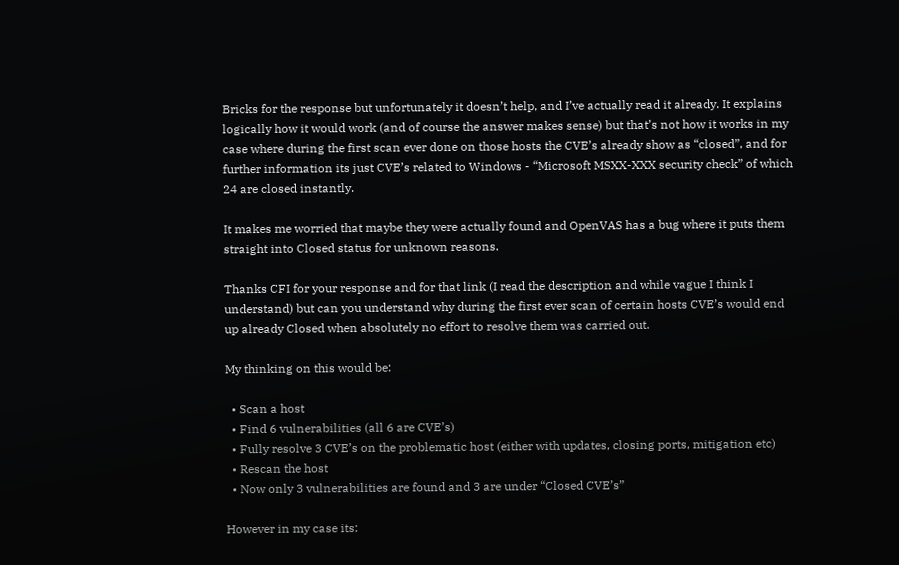Bricks for the response but unfortunately it doesn’t help, and I’ve actually read it already. It explains logically how it would work (and of course the answer makes sense) but that’s not how it works in my case where during the first scan ever done on those hosts the CVE’s already show as “closed”, and for further information its just CVE’s related to Windows - “Microsoft MSXX-XXX security check” of which 24 are closed instantly.

It makes me worried that maybe they were actually found and OpenVAS has a bug where it puts them straight into Closed status for unknown reasons.

Thanks CFI for your response and for that link (I read the description and while vague I think I understand) but can you understand why during the first ever scan of certain hosts CVE’s would end up already Closed when absolutely no effort to resolve them was carried out.

My thinking on this would be:

  • Scan a host
  • Find 6 vulnerabilities (all 6 are CVE’s)
  • Fully resolve 3 CVE’s on the problematic host (either with updates, closing ports, mitigation etc)
  • Rescan the host
  • Now only 3 vulnerabilities are found and 3 are under “Closed CVE’s”

However in my case its: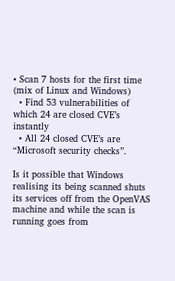• Scan 7 hosts for the first time (mix of Linux and Windows)
  • Find 53 vulnerabilities of which 24 are closed CVE’s instantly
  • All 24 closed CVE’s are “Microsoft security checks”.

Is it possible that Windows realising its being scanned shuts its services off from the OpenVAS machine and while the scan is running goes from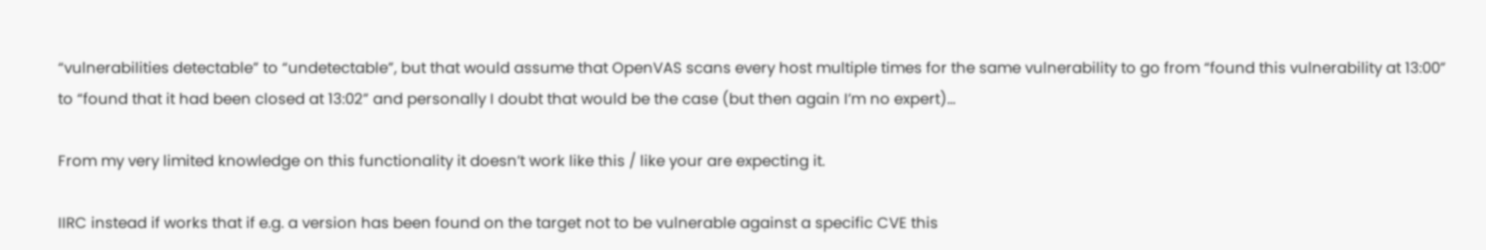“vulnerabilities detectable” to “undetectable”, but that would assume that OpenVAS scans every host multiple times for the same vulnerability to go from “found this vulnerability at 13:00” to “found that it had been closed at 13:02” and personally I doubt that would be the case (but then again I’m no expert)…

From my very limited knowledge on this functionality it doesn’t work like this / like your are expecting it.

IIRC instead if works that if e.g. a version has been found on the target not to be vulnerable against a specific CVE this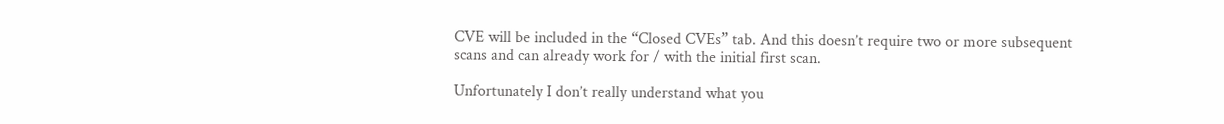CVE will be included in the “Closed CVEs” tab. And this doesn’t require two or more subsequent scans and can already work for / with the initial first scan.

Unfortunately I don’t really understand what you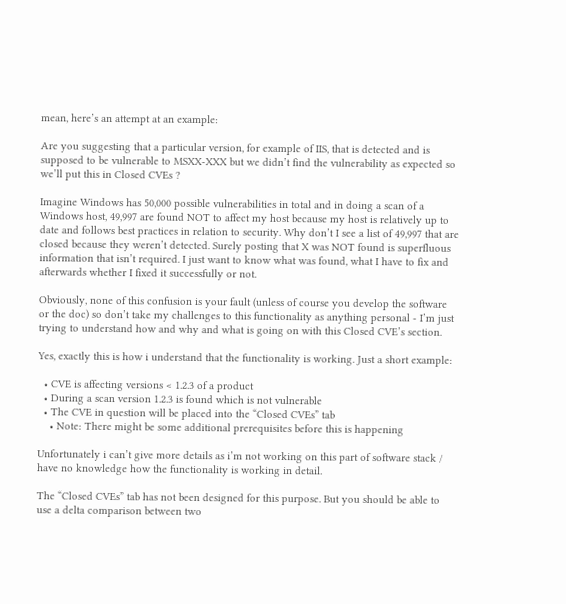mean, here’s an attempt at an example:

Are you suggesting that a particular version, for example of IIS, that is detected and is supposed to be vulnerable to MSXX-XXX but we didn’t find the vulnerability as expected so we’ll put this in Closed CVEs ?

Imagine Windows has 50,000 possible vulnerabilities in total and in doing a scan of a Windows host, 49,997 are found NOT to affect my host because my host is relatively up to date and follows best practices in relation to security. Why don’t I see a list of 49,997 that are closed because they weren’t detected. Surely posting that X was NOT found is superfluous information that isn’t required. I just want to know what was found, what I have to fix and afterwards whether I fixed it successfully or not.

Obviously, none of this confusion is your fault (unless of course you develop the software or the doc) so don’t take my challenges to this functionality as anything personal - I’m just trying to understand how and why and what is going on with this Closed CVE’s section.

Yes, exactly this is how i understand that the functionality is working. Just a short example:

  • CVE is affecting versions < 1.2.3 of a product
  • During a scan version 1.2.3 is found which is not vulnerable
  • The CVE in question will be placed into the “Closed CVEs” tab
    • Note: There might be some additional prerequisites before this is happening

Unfortunately i can’t give more details as i’m not working on this part of software stack / have no knowledge how the functionality is working in detail.

The “Closed CVEs” tab has not been designed for this purpose. But you should be able to use a delta comparison between two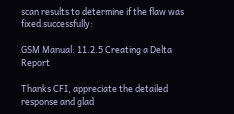scan results to determine if the flaw was fixed successfully:

GSM Manual: 11.2.5 Creating a Delta Report

Thanks CFI, appreciate the detailed response and glad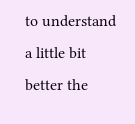to understand a little bit better the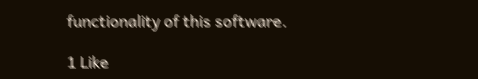functionality of this software.

1 Like